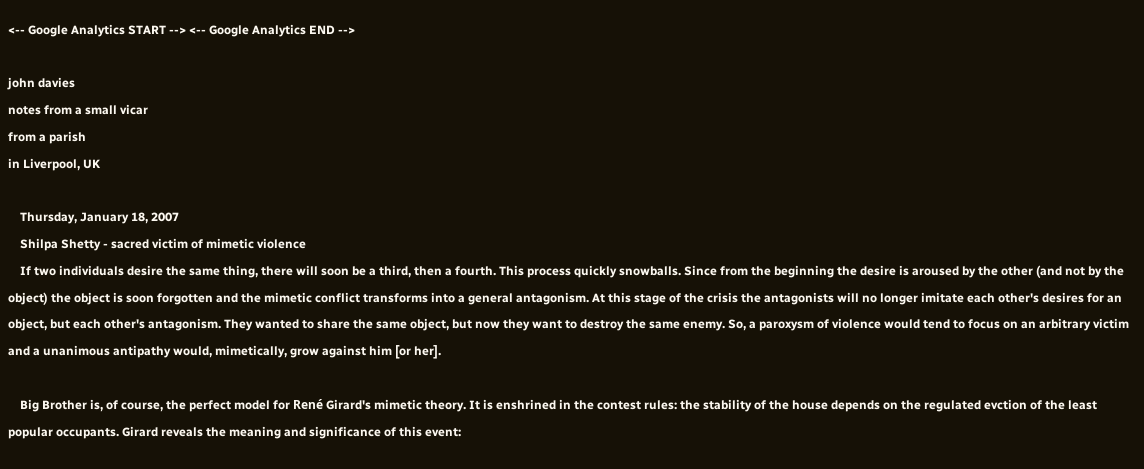<-- Google Analytics START --> <-- Google Analytics END -->

john davies
notes from a small vicar
from a parish
in Liverpool, UK

    Thursday, January 18, 2007
    Shilpa Shetty - sacred victim of mimetic violence
    If two individuals desire the same thing, there will soon be a third, then a fourth. This process quickly snowballs. Since from the beginning the desire is aroused by the other (and not by the object) the object is soon forgotten and the mimetic conflict transforms into a general antagonism. At this stage of the crisis the antagonists will no longer imitate each other's desires for an object, but each other's antagonism. They wanted to share the same object, but now they want to destroy the same enemy. So, a paroxysm of violence would tend to focus on an arbitrary victim and a unanimous antipathy would, mimetically, grow against him [or her].

    Big Brother is, of course, the perfect model for René Girard's mimetic theory. It is enshrined in the contest rules: the stability of the house depends on the regulated evction of the least popular occupants. Girard reveals the meaning and significance of this event: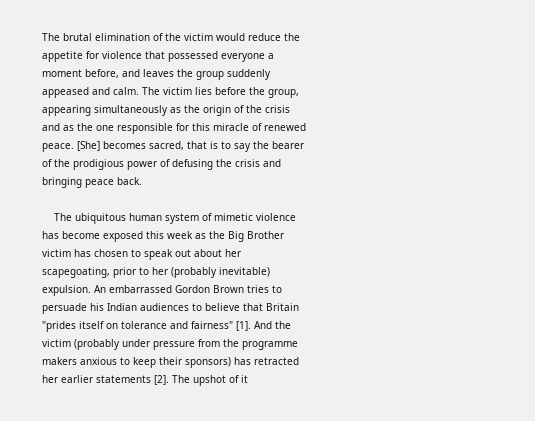The brutal elimination of the victim would reduce the appetite for violence that possessed everyone a moment before, and leaves the group suddenly appeased and calm. The victim lies before the group, appearing simultaneously as the origin of the crisis and as the one responsible for this miracle of renewed peace. [She] becomes sacred, that is to say the bearer of the prodigious power of defusing the crisis and bringing peace back.

    The ubiquitous human system of mimetic violence has become exposed this week as the Big Brother victim has chosen to speak out about her scapegoating, prior to her (probably inevitable) expulsion. An embarrassed Gordon Brown tries to persuade his Indian audiences to believe that Britain "prides itself on tolerance and fairness" [1]. And the victim (probably under pressure from the programme makers anxious to keep their sponsors) has retracted her earlier statements [2]. The upshot of it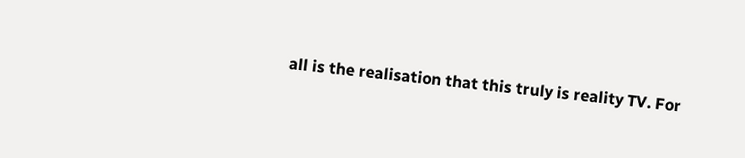all is the realisation that this truly is reality TV. For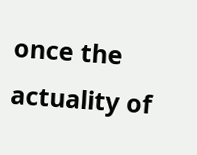once the actuality of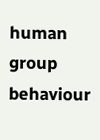human group behaviour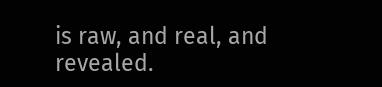is raw, and real, and revealed.